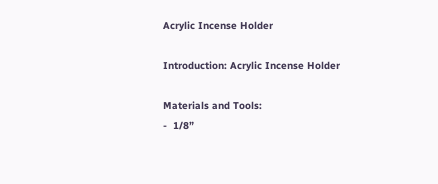Acrylic Incense Holder

Introduction: Acrylic Incense Holder

Materials and Tools:
-  1/8”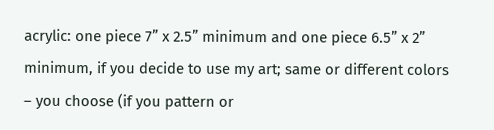acrylic: one piece 7” x 2.5” minimum and one piece 6.5” x 2” minimum, if you decide to use my art; same or different colors – you choose (if you pattern or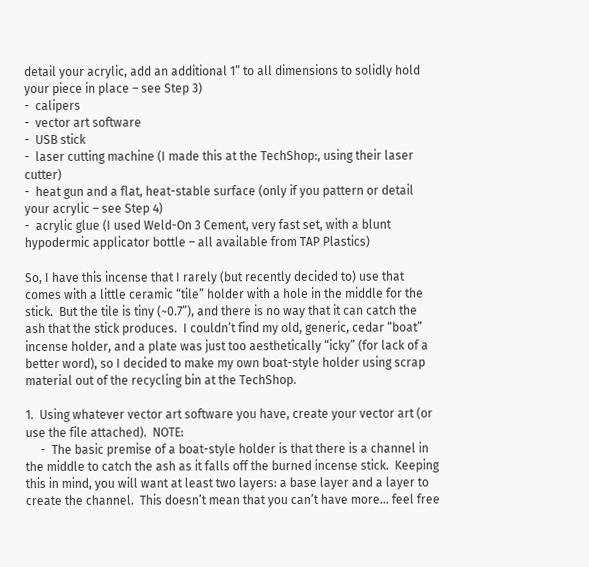detail your acrylic, add an additional 1” to all dimensions to solidly hold your piece in place – see Step 3)
-  calipers
-  vector art software
-  USB stick
-  laser cutting machine (I made this at the TechShop:, using their laser cutter)
-  heat gun and a flat, heat-stable surface (only if you pattern or detail your acrylic – see Step 4)
-  acrylic glue (I used Weld-On 3 Cement, very fast set, with a blunt hypodermic applicator bottle – all available from TAP Plastics)

So, I have this incense that I rarely (but recently decided to) use that comes with a little ceramic “tile” holder with a hole in the middle for the stick.  But the tile is tiny (~0.7”), and there is no way that it can catch the ash that the stick produces.  I couldn’t find my old, generic, cedar “boat” incense holder, and a plate was just too aesthetically “icky” (for lack of a better word), so I decided to make my own boat-style holder using scrap material out of the recycling bin at the TechShop.

1.  Using whatever vector art software you have, create your vector art (or use the file attached).  NOTE:
     -  The basic premise of a boat-style holder is that there is a channel in the middle to catch the ash as it falls off the burned incense stick.  Keeping this in mind, you will want at least two layers: a base layer and a layer to create the channel.  This doesn’t mean that you can’t have more… feel free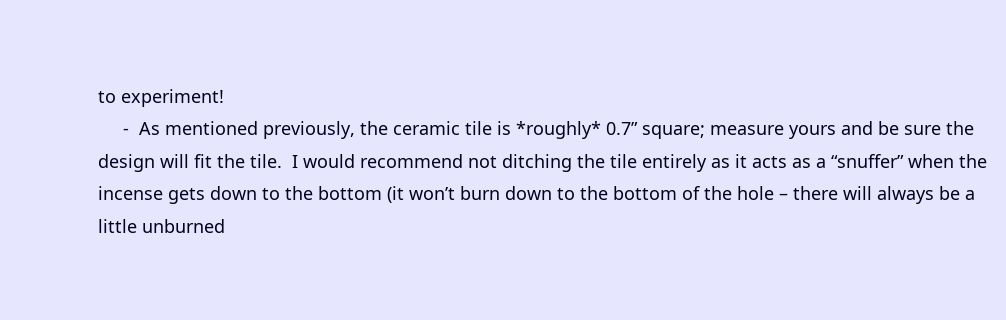to experiment!
     -  As mentioned previously, the ceramic tile is *roughly* 0.7” square; measure yours and be sure the design will fit the tile.  I would recommend not ditching the tile entirely as it acts as a “snuffer” when the incense gets down to the bottom (it won’t burn down to the bottom of the hole – there will always be a little unburned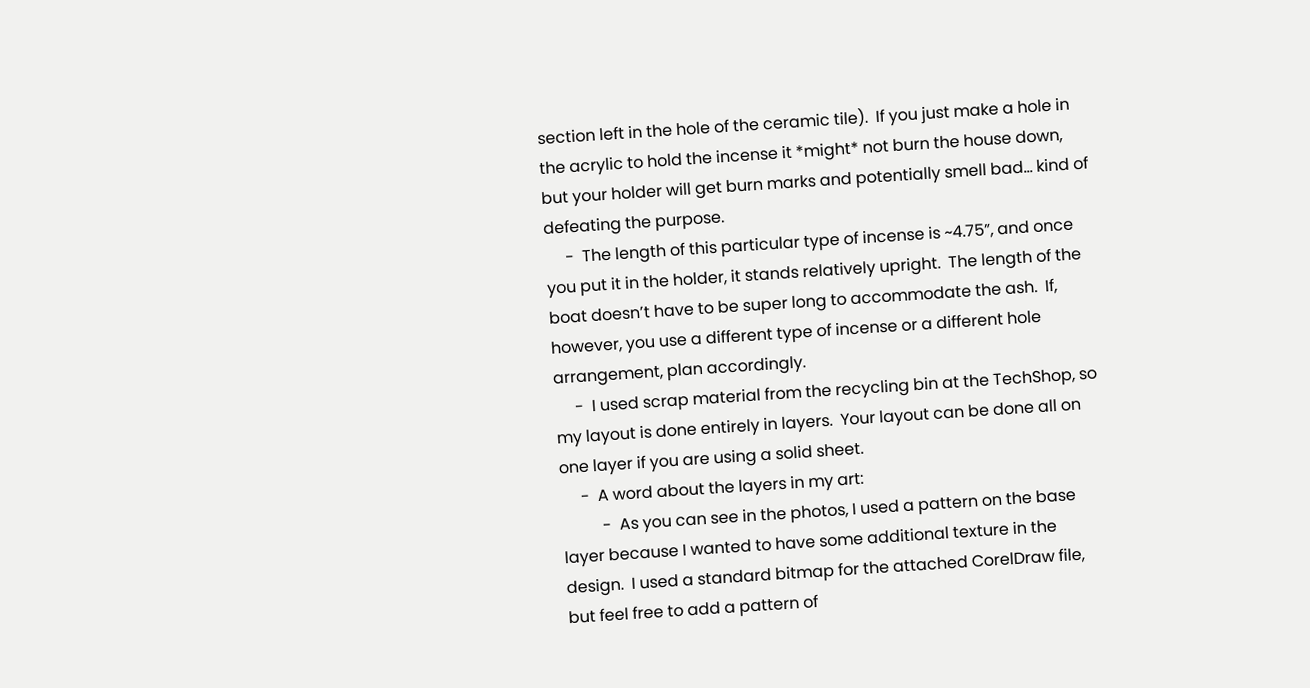section left in the hole of the ceramic tile).  If you just make a hole in the acrylic to hold the incense it *might* not burn the house down, but your holder will get burn marks and potentially smell bad… kind of defeating the purpose.
     -  The length of this particular type of incense is ~4.75”, and once you put it in the holder, it stands relatively upright.  The length of the boat doesn’t have to be super long to accommodate the ash.  If, however, you use a different type of incense or a different hole arrangement, plan accordingly.
     -  I used scrap material from the recycling bin at the TechShop, so my layout is done entirely in layers.  Your layout can be done all on one layer if you are using a solid sheet.
     -  A word about the layers in my art:
          -  As you can see in the photos, I used a pattern on the base layer because I wanted to have some additional texture in the design.  I used a standard bitmap for the attached CorelDraw file, but feel free to add a pattern of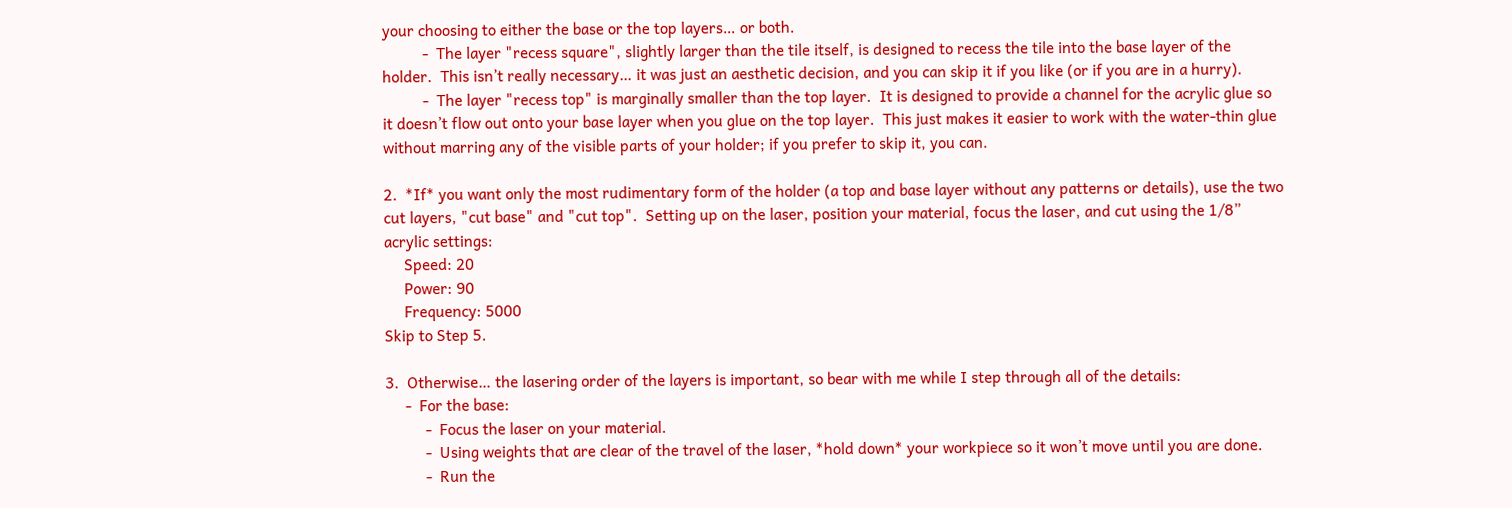your choosing to either the base or the top layers… or both.
          -  The layer "recess square", slightly larger than the tile itself, is designed to recess the tile into the base layer of the holder.  This isn’t really necessary… it was just an aesthetic decision, and you can skip it if you like (or if you are in a hurry).
          -  The layer "recess top" is marginally smaller than the top layer.  It is designed to provide a channel for the acrylic glue so it doesn’t flow out onto your base layer when you glue on the top layer.  This just makes it easier to work with the water-thin glue without marring any of the visible parts of your holder; if you prefer to skip it, you can.

2.  *If* you want only the most rudimentary form of the holder (a top and base layer without any patterns or details), use the two cut layers, "cut base" and "cut top".  Setting up on the laser, position your material, focus the laser, and cut using the 1/8” acrylic settings:
     Speed: 20
     Power: 90
     Frequency: 5000
Skip to Step 5.

3.  Otherwise… the lasering order of the layers is important, so bear with me while I step through all of the details:
     -  For the base:
          -  Focus the laser on your material.
          -  Using weights that are clear of the travel of the laser, *hold down* your workpiece so it won’t move until you are done.
          -  Run the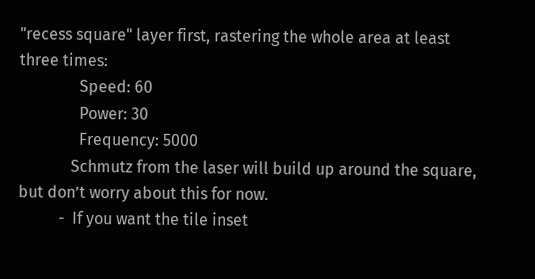"recess square" layer first, rastering the whole area at least three times:
               Speed: 60
               Power: 30
               Frequency: 5000
             Schmutz from the laser will build up around the square, but don’t worry about this for now.
          -  If you want the tile inset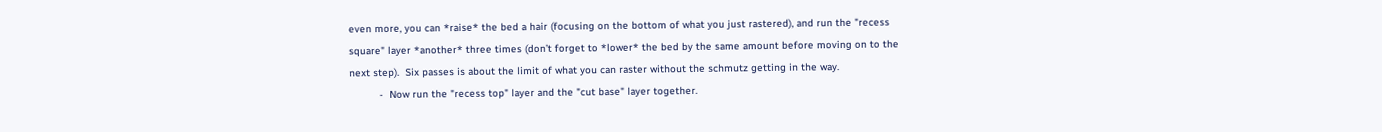even more, you can *raise* the bed a hair (focusing on the bottom of what you just rastered), and run the "recess square" layer *another* three times (don’t forget to *lower* the bed by the same amount before moving on to the next step).  Six passes is about the limit of what you can raster without the schmutz getting in the way.
          -  Now run the "recess top" layer and the "cut base" layer together.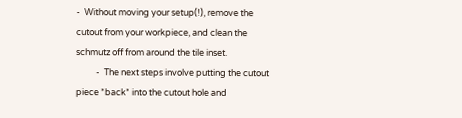-  Without moving your setup(!), remove the cutout from your workpiece, and clean the schmutz off from around the tile inset.
          -  The next steps involve putting the cutout piece *back* into the cutout hole and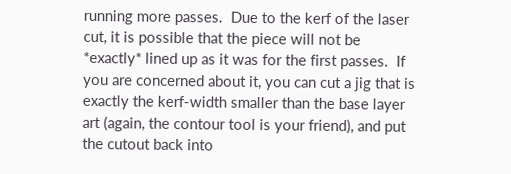running more passes.  Due to the kerf of the laser cut, it is possible that the piece will not be *exactly* lined up as it was for the first passes.  If you are concerned about it, you can cut a jig that is exactly the kerf-width smaller than the base layer art (again, the contour tool is your friend), and put the cutout back into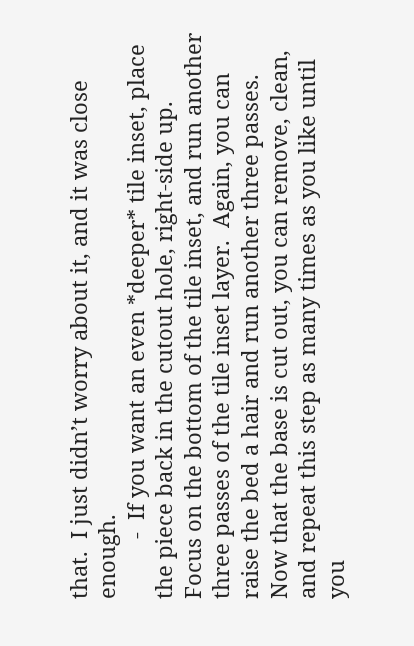that.  I just didn’t worry about it, and it was close enough.
          -  If you want an even *deeper* tile inset, place the piece back in the cutout hole, right-side up.  Focus on the bottom of the tile inset, and run another three passes of the tile inset layer.  Again, you can raise the bed a hair and run another three passes.  Now that the base is cut out, you can remove, clean, and repeat this step as many times as you like until you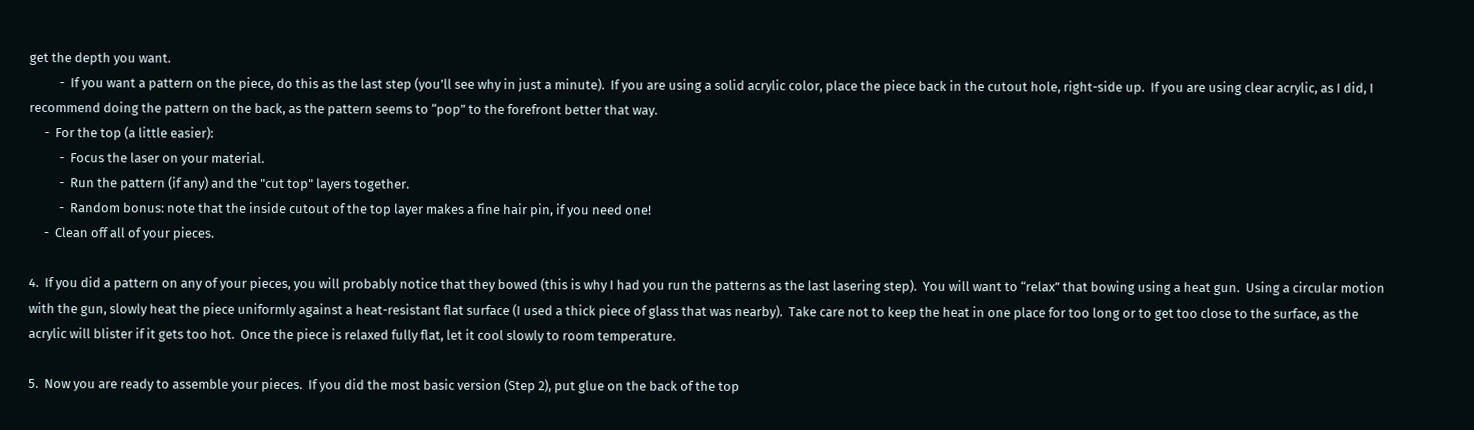get the depth you want.
          -  If you want a pattern on the piece, do this as the last step (you’ll see why in just a minute).  If you are using a solid acrylic color, place the piece back in the cutout hole, right-side up.  If you are using clear acrylic, as I did, I recommend doing the pattern on the back, as the pattern seems to “pop” to the forefront better that way.
     -  For the top (a little easier):
          -  Focus the laser on your material.
          -  Run the pattern (if any) and the "cut top" layers together.
          -  Random bonus: note that the inside cutout of the top layer makes a fine hair pin, if you need one!
     -  Clean off all of your pieces.

4.  If you did a pattern on any of your pieces, you will probably notice that they bowed (this is why I had you run the patterns as the last lasering step).  You will want to “relax” that bowing using a heat gun.  Using a circular motion with the gun, slowly heat the piece uniformly against a heat-resistant flat surface (I used a thick piece of glass that was nearby).  Take care not to keep the heat in one place for too long or to get too close to the surface, as the acrylic will blister if it gets too hot.  Once the piece is relaxed fully flat, let it cool slowly to room temperature.

5.  Now you are ready to assemble your pieces.  If you did the most basic version (Step 2), put glue on the back of the top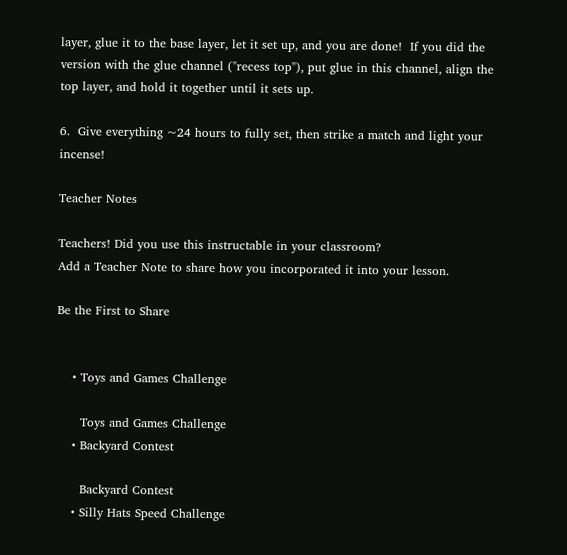layer, glue it to the base layer, let it set up, and you are done!  If you did the version with the glue channel ("recess top"), put glue in this channel, align the top layer, and hold it together until it sets up.

6.  Give everything ~24 hours to fully set, then strike a match and light your incense!

Teacher Notes

Teachers! Did you use this instructable in your classroom?
Add a Teacher Note to share how you incorporated it into your lesson.

Be the First to Share


    • Toys and Games Challenge

      Toys and Games Challenge
    • Backyard Contest

      Backyard Contest
    • Silly Hats Speed Challenge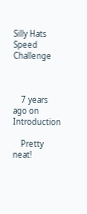Silly Hats Speed Challenge



    7 years ago on Introduction

    Pretty neat!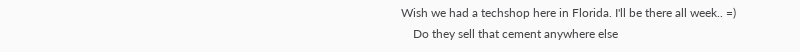Wish we had a techshop here in Florida. I'll be there all week.. =)
    Do they sell that cement anywhere else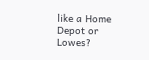like a Home Depot or Lowes?